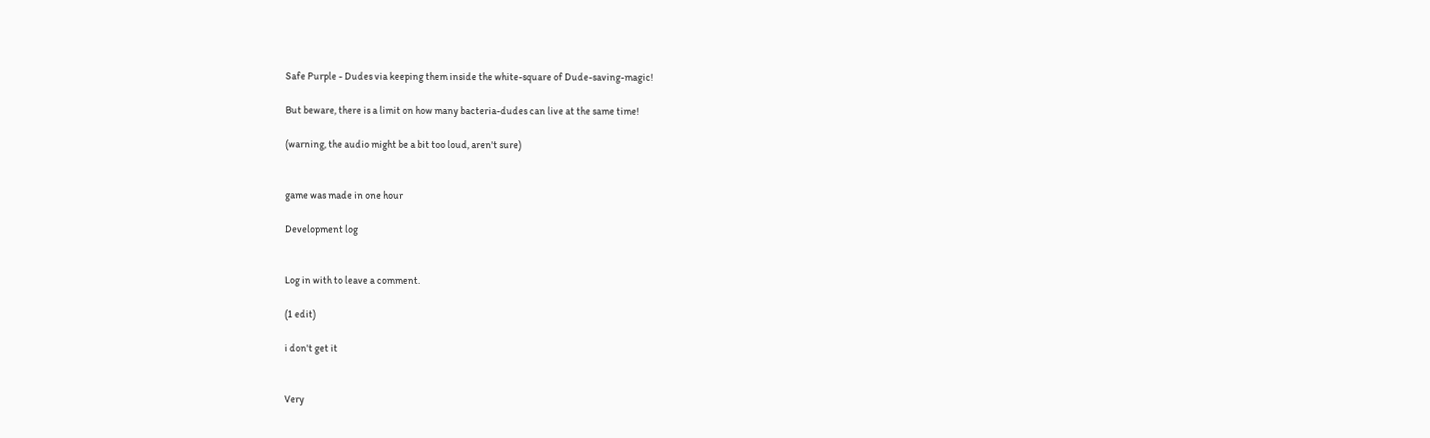Safe Purple - Dudes via keeping them inside the white-square of Dude-saving-magic!

But beware, there is a limit on how many bacteria-dudes can live at the same time!

(warning, the audio might be a bit too loud, aren't sure)


game was made in one hour

Development log


Log in with to leave a comment.

(1 edit)

i don't get it


Very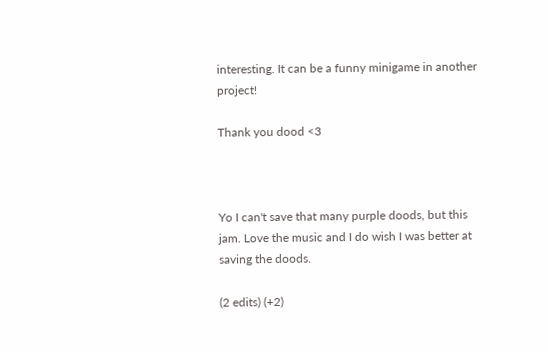interesting. It can be a funny minigame in another project!

Thank you dood <3



Yo I can't save that many purple doods, but this jam. Love the music and I do wish I was better at saving the doods.

(2 edits) (+2)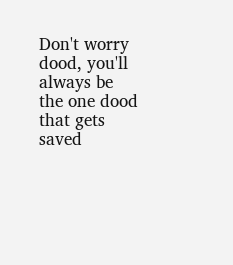Don't worry dood, you'll always be the one dood that gets saved